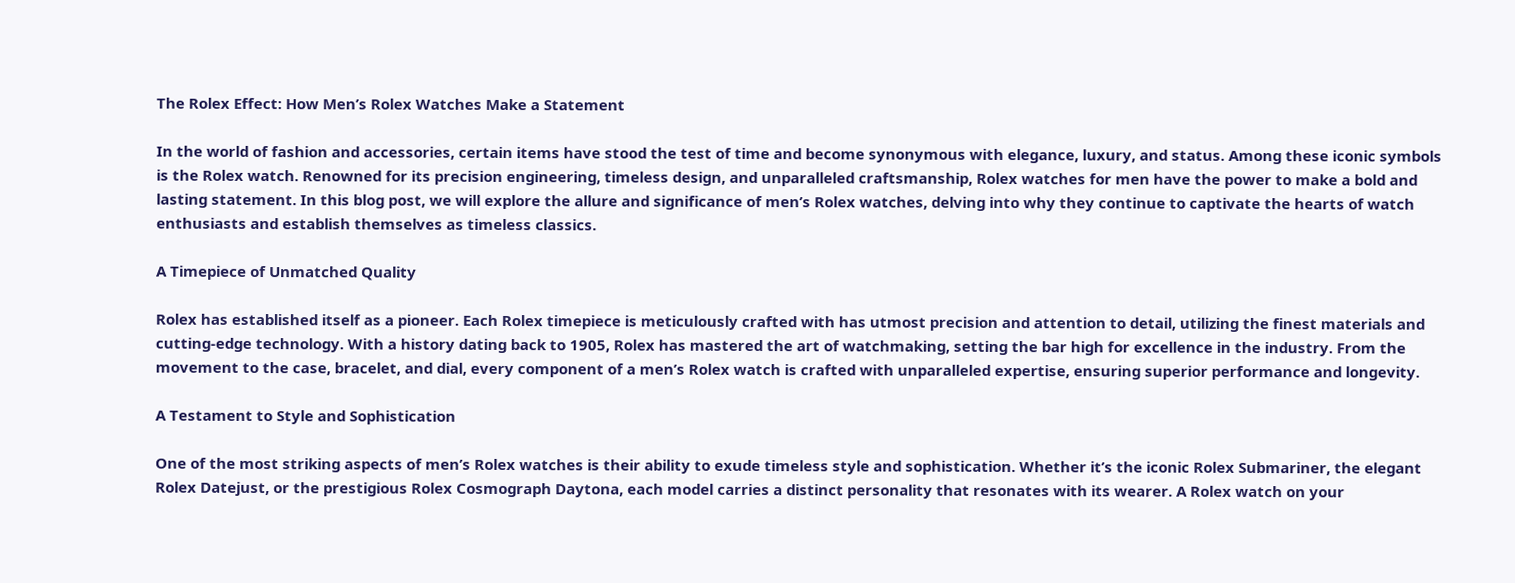The Rolex Effect: How Men’s Rolex Watches Make a Statement

In the world of fashion and accessories, certain items have stood the test of time and become synonymous with elegance, luxury, and status. Among these iconic symbols is the Rolex watch. Renowned for its precision engineering, timeless design, and unparalleled craftsmanship, Rolex watches for men have the power to make a bold and lasting statement. In this blog post, we will explore the allure and significance of men’s Rolex watches, delving into why they continue to captivate the hearts of watch enthusiasts and establish themselves as timeless classics.

A Timepiece of Unmatched Quality

Rolex has established itself as a pioneer. Each Rolex timepiece is meticulously crafted with has utmost precision and attention to detail, utilizing the finest materials and cutting-edge technology. With a history dating back to 1905, Rolex has mastered the art of watchmaking, setting the bar high for excellence in the industry. From the movement to the case, bracelet, and dial, every component of a men’s Rolex watch is crafted with unparalleled expertise, ensuring superior performance and longevity.

A Testament to Style and Sophistication

One of the most striking aspects of men’s Rolex watches is their ability to exude timeless style and sophistication. Whether it’s the iconic Rolex Submariner, the elegant Rolex Datejust, or the prestigious Rolex Cosmograph Daytona, each model carries a distinct personality that resonates with its wearer. A Rolex watch on your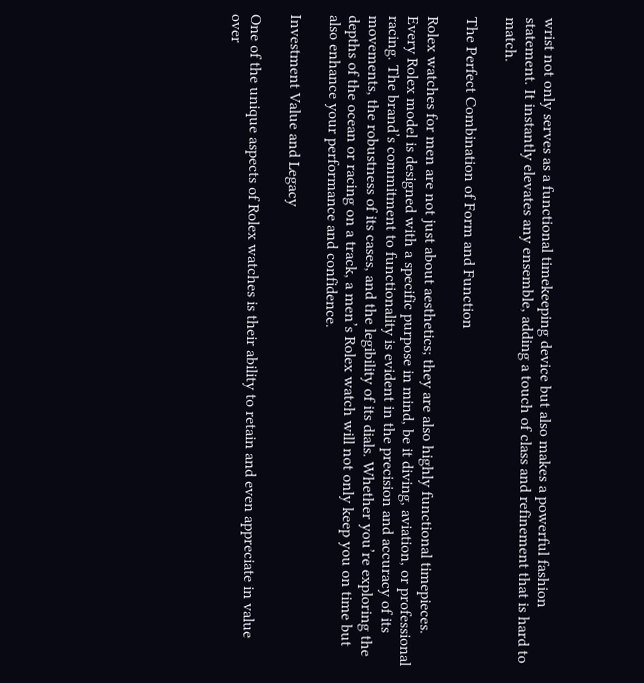wrist not only serves as a functional timekeeping device but also makes a powerful fashion statement. It instantly elevates any ensemble, adding a touch of class and refinement that is hard to match.

The Perfect Combination of Form and Function

Rolex watches for men are not just about aesthetics; they are also highly functional timepieces. Every Rolex model is designed with a specific purpose in mind, be it diving, aviation, or professional racing. The brand’s commitment to functionality is evident in the precision and accuracy of its movements, the robustness of its cases, and the legibility of its dials. Whether you’re exploring the depths of the ocean or racing on a track, a men’s Rolex watch will not only keep you on time but also enhance your performance and confidence.

Investment Value and Legacy

One of the unique aspects of Rolex watches is their ability to retain and even appreciate in value over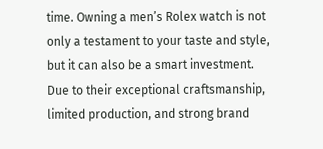time. Owning a men’s Rolex watch is not only a testament to your taste and style, but it can also be a smart investment. Due to their exceptional craftsmanship, limited production, and strong brand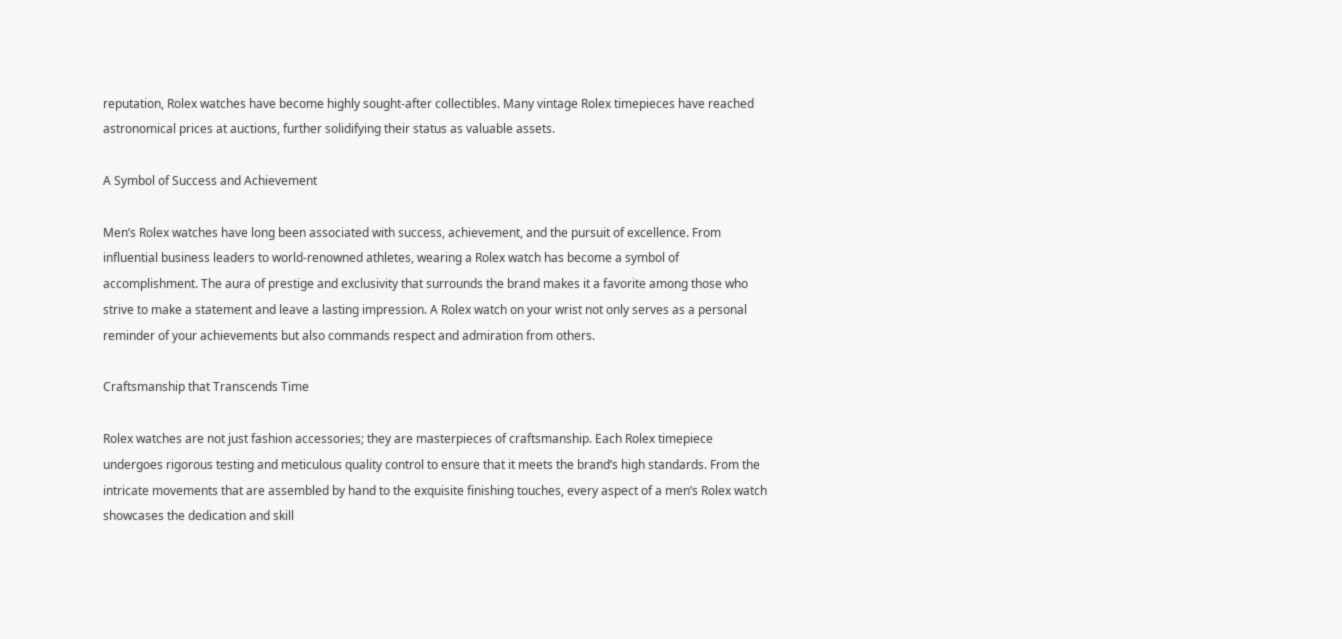reputation, Rolex watches have become highly sought-after collectibles. Many vintage Rolex timepieces have reached astronomical prices at auctions, further solidifying their status as valuable assets.

A Symbol of Success and Achievement

Men’s Rolex watches have long been associated with success, achievement, and the pursuit of excellence. From influential business leaders to world-renowned athletes, wearing a Rolex watch has become a symbol of accomplishment. The aura of prestige and exclusivity that surrounds the brand makes it a favorite among those who strive to make a statement and leave a lasting impression. A Rolex watch on your wrist not only serves as a personal reminder of your achievements but also commands respect and admiration from others.

Craftsmanship that Transcends Time

Rolex watches are not just fashion accessories; they are masterpieces of craftsmanship. Each Rolex timepiece undergoes rigorous testing and meticulous quality control to ensure that it meets the brand’s high standards. From the intricate movements that are assembled by hand to the exquisite finishing touches, every aspect of a men’s Rolex watch showcases the dedication and skill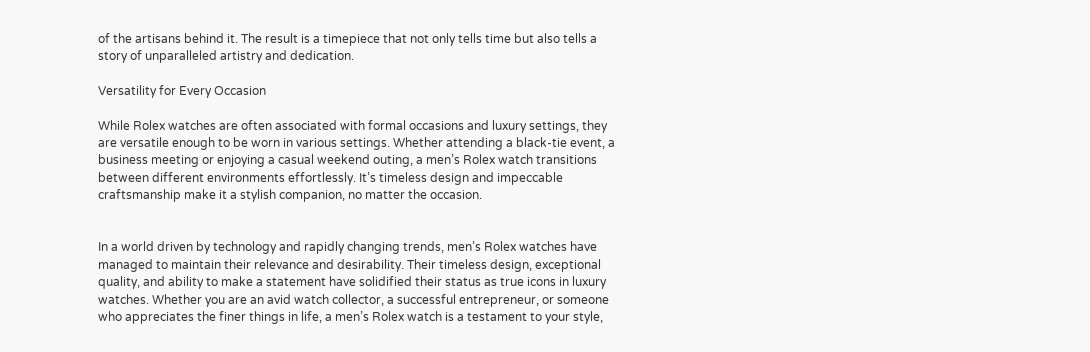of the artisans behind it. The result is a timepiece that not only tells time but also tells a story of unparalleled artistry and dedication.

Versatility for Every Occasion

While Rolex watches are often associated with formal occasions and luxury settings, they are versatile enough to be worn in various settings. Whether attending a black-tie event, a business meeting or enjoying a casual weekend outing, a men’s Rolex watch transitions between different environments effortlessly. It’s timeless design and impeccable craftsmanship make it a stylish companion, no matter the occasion.


In a world driven by technology and rapidly changing trends, men’s Rolex watches have managed to maintain their relevance and desirability. Their timeless design, exceptional quality, and ability to make a statement have solidified their status as true icons in luxury watches. Whether you are an avid watch collector, a successful entrepreneur, or someone who appreciates the finer things in life, a men’s Rolex watch is a testament to your style,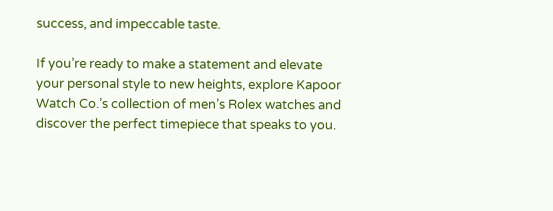success, and impeccable taste.

If you’re ready to make a statement and elevate your personal style to new heights, explore Kapoor Watch Co.’s collection of men’s Rolex watches and discover the perfect timepiece that speaks to you.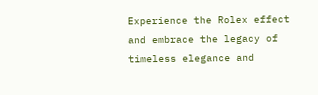Experience the Rolex effect and embrace the legacy of timeless elegance and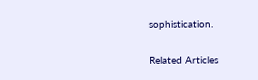sophistication.

Related Articles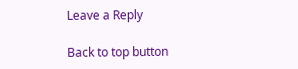Leave a Reply

Back to top button